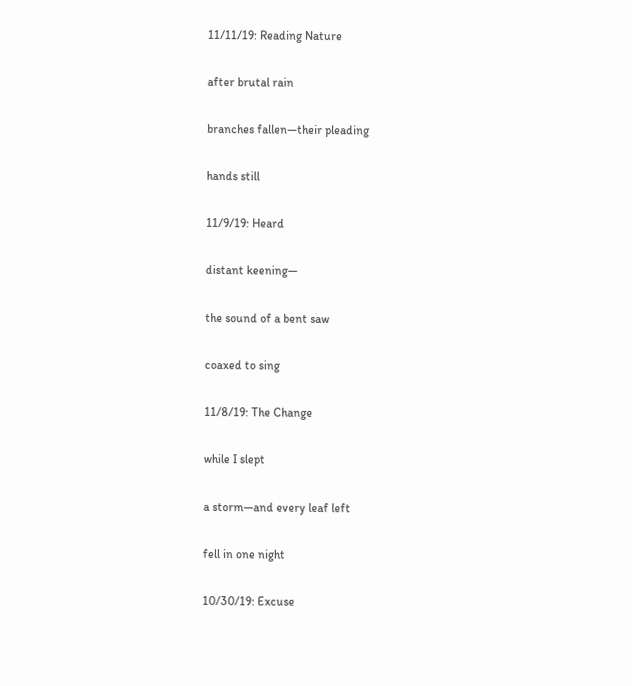11/11/19: Reading Nature

after brutal rain

branches fallen—their pleading

hands still

11/9/19: Heard

distant keening—

the sound of a bent saw

coaxed to sing

11/8/19: The Change

while I slept

a storm—and every leaf left

fell in one night

10/30/19: Excuse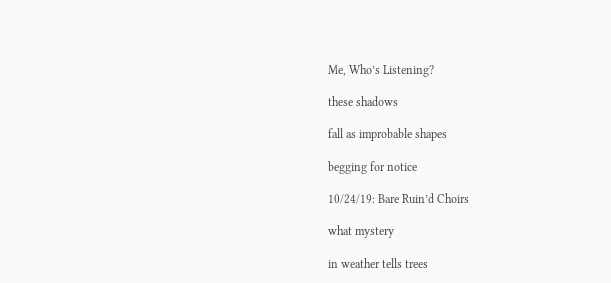Me, Who’s Listening?

these shadows

fall as improbable shapes

begging for notice

10/24/19: Bare Ruin’d Choirs

what mystery

in weather tells trees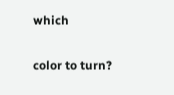which

color to turn?